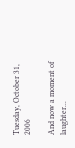Tuesday, October 31, 2006

And now a moment of laughter...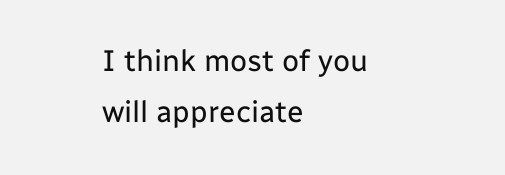I think most of you will appreciate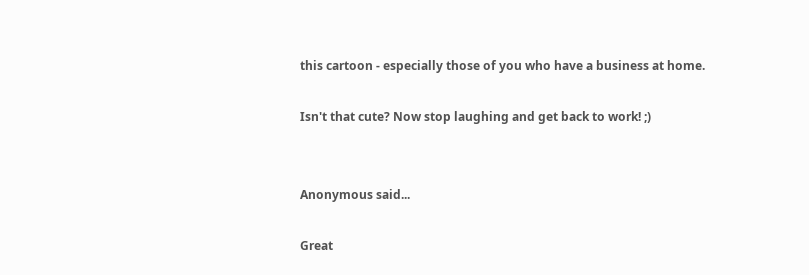this cartoon - especially those of you who have a business at home.

Isn't that cute? Now stop laughing and get back to work! ;)


Anonymous said...

Great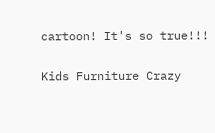cartoon! It's so true!!!

Kids Furniture Crazy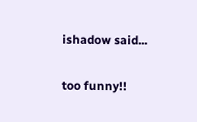ishadow said...

too funny!!